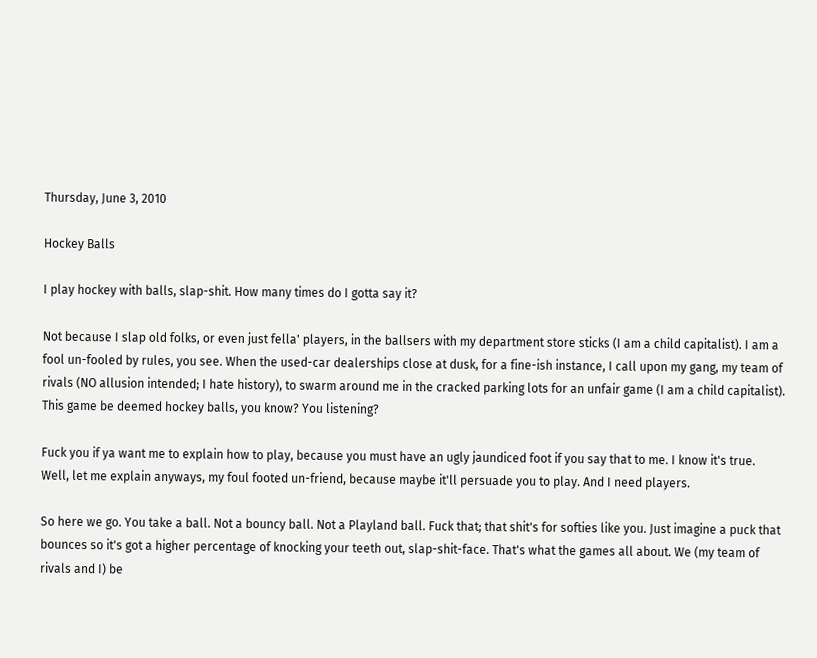Thursday, June 3, 2010

Hockey Balls

I play hockey with balls, slap-shit. How many times do I gotta say it?

Not because I slap old folks, or even just fella' players, in the ballsers with my department store sticks (I am a child capitalist). I am a fool un-fooled by rules, you see. When the used-car dealerships close at dusk, for a fine-ish instance, I call upon my gang, my team of rivals (NO allusion intended; I hate history), to swarm around me in the cracked parking lots for an unfair game (I am a child capitalist). This game be deemed hockey balls, you know? You listening?

Fuck you if ya want me to explain how to play, because you must have an ugly jaundiced foot if you say that to me. I know it's true. Well, let me explain anyways, my foul footed un-friend, because maybe it'll persuade you to play. And I need players.

So here we go. You take a ball. Not a bouncy ball. Not a Playland ball. Fuck that; that shit's for softies like you. Just imagine a puck that bounces so it's got a higher percentage of knocking your teeth out, slap-shit-face. That's what the games all about. We (my team of rivals and I) be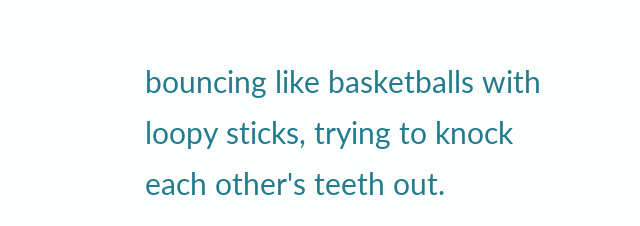bouncing like basketballs with loopy sticks, trying to knock each other's teeth out.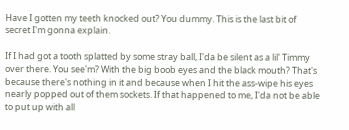Have I gotten my teeth knocked out? You dummy. This is the last bit of secret I'm gonna explain.

If I had got a tooth splatted by some stray ball, I'da be silent as a lil' Timmy over there. You see'm? With the big boob eyes and the black mouth? That's because there's nothing in it and because when I hit the ass-wipe his eyes nearly popped out of them sockets. If that happened to me, I'da not be able to put up with all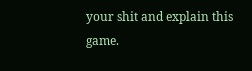your shit and explain this game.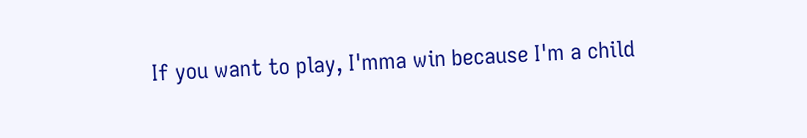If you want to play, I'mma win because I'm a child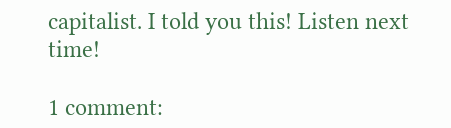capitalist. I told you this! Listen next time!

1 comment: